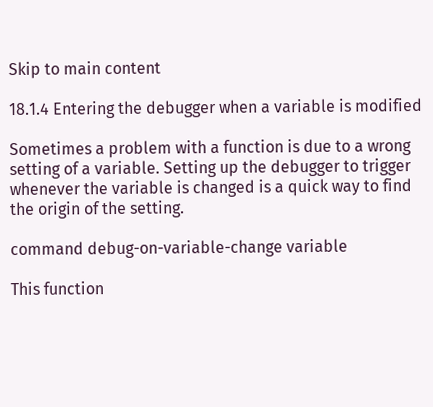Skip to main content

18.1.4 Entering the debugger when a variable is modified

Sometimes a problem with a function is due to a wrong setting of a variable. Setting up the debugger to trigger whenever the variable is changed is a quick way to find the origin of the setting.

command debug-on-variable-change variable

This function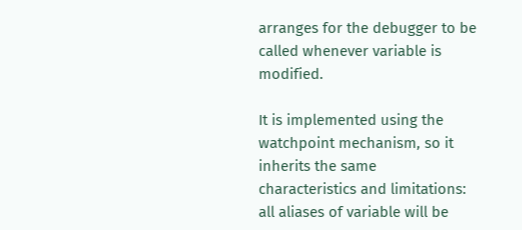arranges for the debugger to be called whenever variable is modified.

It is implemented using the watchpoint mechanism, so it inherits the same characteristics and limitations: all aliases of variable will be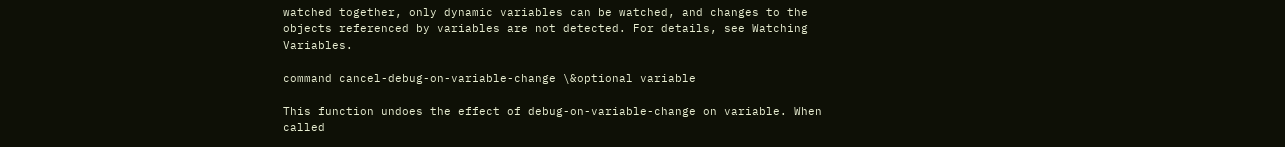watched together, only dynamic variables can be watched, and changes to the objects referenced by variables are not detected. For details, see Watching Variables.

command cancel-debug-on-variable-change \&optional variable

This function undoes the effect of debug-on-variable-change on variable. When called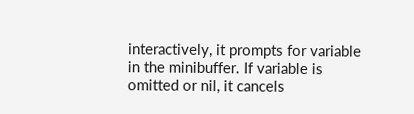interactively, it prompts for variable in the minibuffer. If variable is omitted or nil, it cancels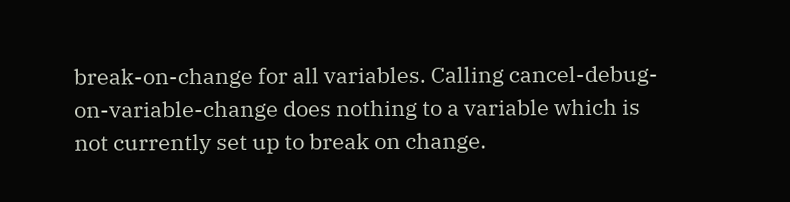break-on-change for all variables. Calling cancel-debug-on-variable-change does nothing to a variable which is not currently set up to break on change.